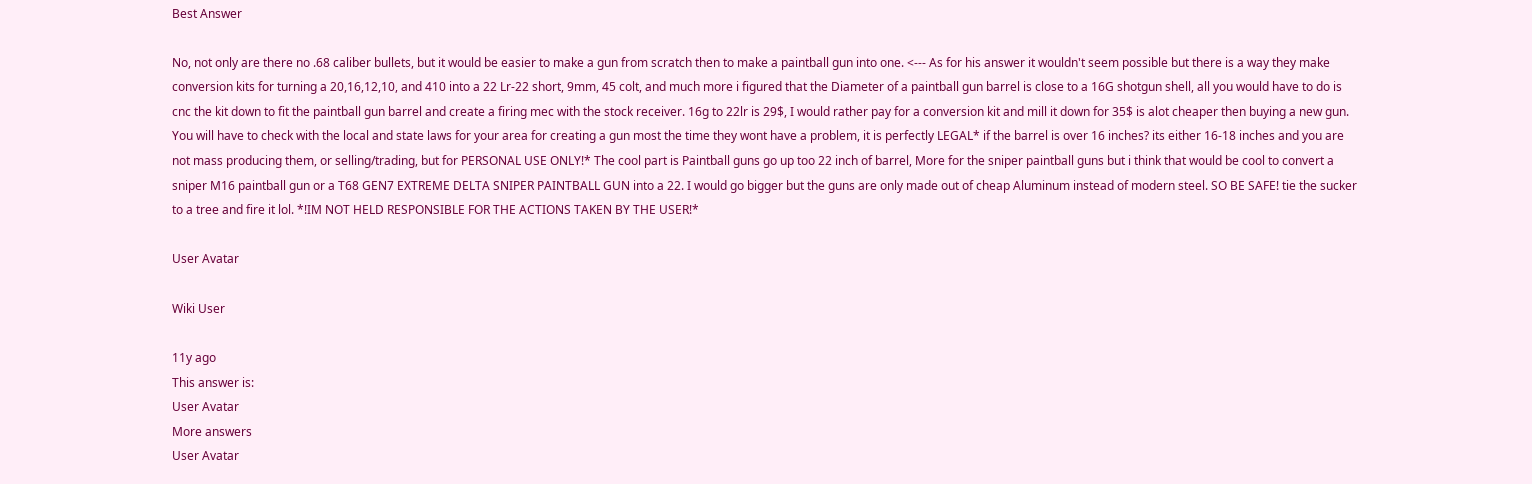Best Answer

No, not only are there no .68 caliber bullets, but it would be easier to make a gun from scratch then to make a paintball gun into one. <--- As for his answer it wouldn't seem possible but there is a way they make conversion kits for turning a 20,16,12,10, and 410 into a 22 Lr-22 short, 9mm, 45 colt, and much more i figured that the Diameter of a paintball gun barrel is close to a 16G shotgun shell, all you would have to do is cnc the kit down to fit the paintball gun barrel and create a firing mec with the stock receiver. 16g to 22lr is 29$, I would rather pay for a conversion kit and mill it down for 35$ is alot cheaper then buying a new gun. You will have to check with the local and state laws for your area for creating a gun most the time they wont have a problem, it is perfectly LEGAL* if the barrel is over 16 inches? its either 16-18 inches and you are not mass producing them, or selling/trading, but for PERSONAL USE ONLY!* The cool part is Paintball guns go up too 22 inch of barrel, More for the sniper paintball guns but i think that would be cool to convert a sniper M16 paintball gun or a T68 GEN7 EXTREME DELTA SNIPER PAINTBALL GUN into a 22. I would go bigger but the guns are only made out of cheap Aluminum instead of modern steel. SO BE SAFE! tie the sucker to a tree and fire it lol. *!IM NOT HELD RESPONSIBLE FOR THE ACTIONS TAKEN BY THE USER!*

User Avatar

Wiki User

11y ago
This answer is:
User Avatar
More answers
User Avatar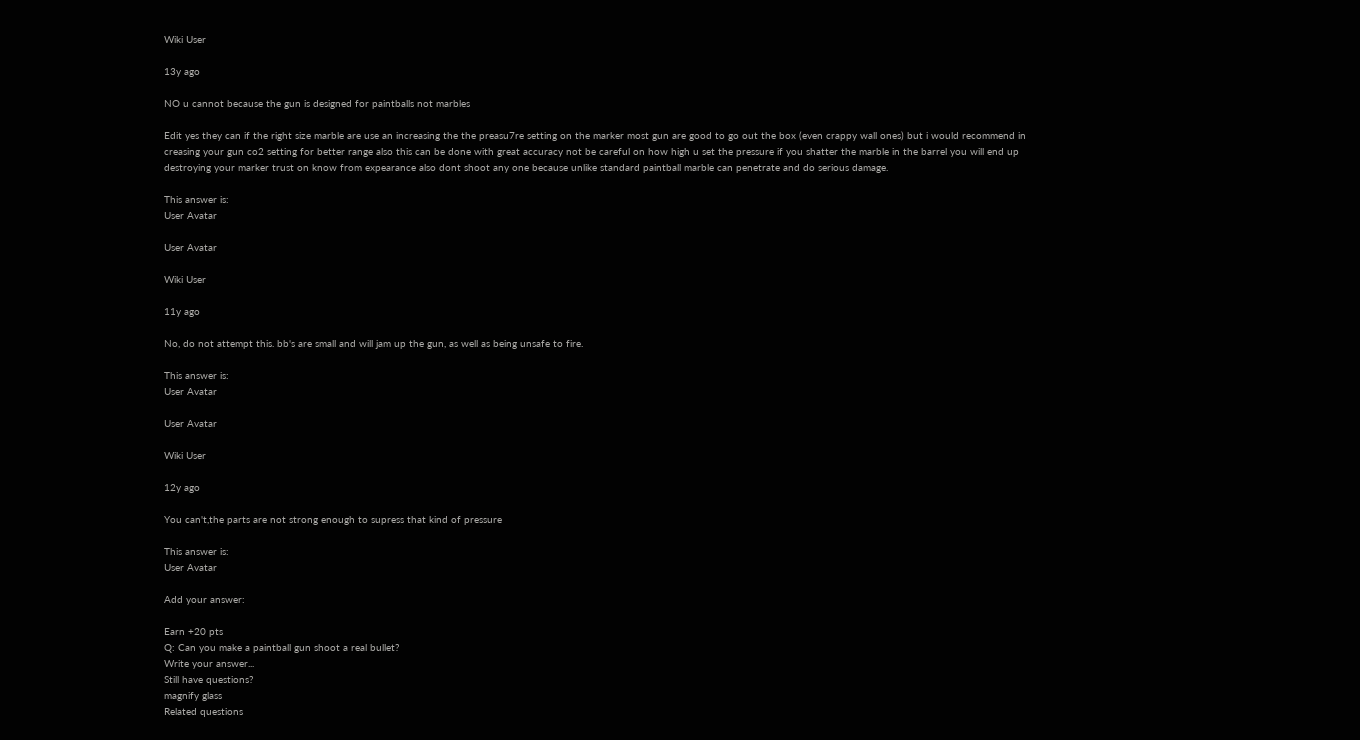Wiki User

13y ago

NO u cannot because the gun is designed for paintballs not marbles

Edit yes they can if the right size marble are use an increasing the the preasu7re setting on the marker most gun are good to go out the box (even crappy wall ones) but i would recommend in creasing your gun co2 setting for better range also this can be done with great accuracy not be careful on how high u set the pressure if you shatter the marble in the barrel you will end up destroying your marker trust on know from expearance also dont shoot any one because unlike standard paintball marble can penetrate and do serious damage.

This answer is:
User Avatar

User Avatar

Wiki User

11y ago

No, do not attempt this. bb's are small and will jam up the gun, as well as being unsafe to fire.

This answer is:
User Avatar

User Avatar

Wiki User

12y ago

You can't,the parts are not strong enough to supress that kind of pressure

This answer is:
User Avatar

Add your answer:

Earn +20 pts
Q: Can you make a paintball gun shoot a real bullet?
Write your answer...
Still have questions?
magnify glass
Related questions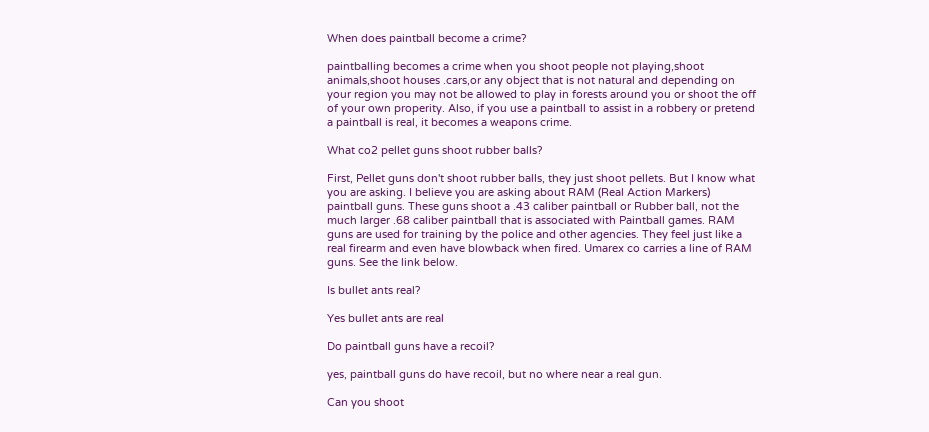When does paintball become a crime?

paintballing becomes a crime when you shoot people not playing,shoot animals,shoot houses .cars,or any object that is not natural and depending on your region you may not be allowed to play in forests around you or shoot the off of your own properity. Also, if you use a paintball to assist in a robbery or pretend a paintball is real, it becomes a weapons crime.

What co2 pellet guns shoot rubber balls?

First, Pellet guns don't shoot rubber balls, they just shoot pellets. But I know what you are asking. I believe you are asking about RAM (Real Action Markers) paintball guns. These guns shoot a .43 caliber paintball or Rubber ball, not the much larger .68 caliber paintball that is associated with Paintball games. RAM guns are used for training by the police and other agencies. They feel just like a real firearm and even have blowback when fired. Umarex co carries a line of RAM guns. See the link below.

Is bullet ants real?

Yes bullet ants are real

Do paintball guns have a recoil?

yes, paintball guns do have recoil, but no where near a real gun.

Can you shoot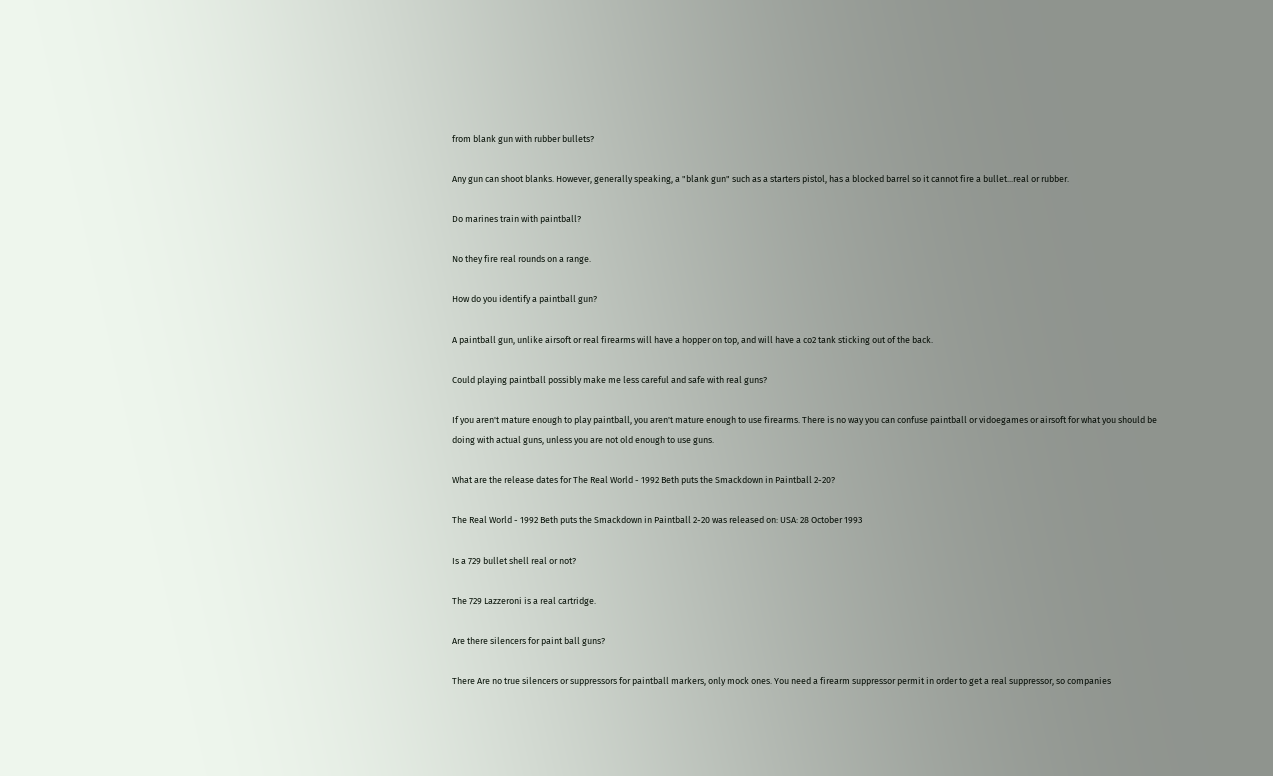from blank gun with rubber bullets?

Any gun can shoot blanks. However, generally speaking, a "blank gun" such as a starters pistol, has a blocked barrel so it cannot fire a bullet...real or rubber.

Do marines train with paintball?

No they fire real rounds on a range.

How do you identify a paintball gun?

A paintball gun, unlike airsoft or real firearms will have a hopper on top, and will have a co2 tank sticking out of the back.

Could playing paintball possibly make me less careful and safe with real guns?

If you aren't mature enough to play paintball, you aren't mature enough to use firearms. There is no way you can confuse paintball or vidoegames or airsoft for what you should be doing with actual guns, unless you are not old enough to use guns.

What are the release dates for The Real World - 1992 Beth puts the Smackdown in Paintball 2-20?

The Real World - 1992 Beth puts the Smackdown in Paintball 2-20 was released on: USA: 28 October 1993

Is a 729 bullet shell real or not?

The 729 Lazzeroni is a real cartridge.

Are there silencers for paint ball guns?

There Are no true silencers or suppressors for paintball markers, only mock ones. You need a firearm suppressor permit in order to get a real suppressor, so companies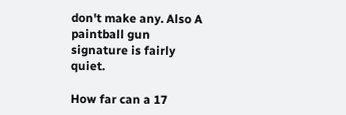don't make any. Also A paintball gun signature is fairly quiet.

How far can a 17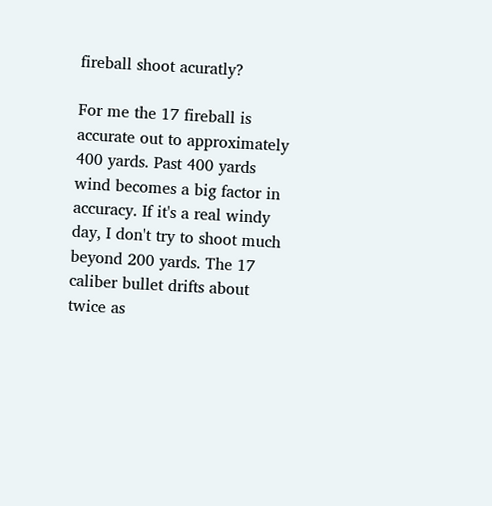fireball shoot acuratly?

For me the 17 fireball is accurate out to approximately 400 yards. Past 400 yards wind becomes a big factor in accuracy. If it's a real windy day, I don't try to shoot much beyond 200 yards. The 17 caliber bullet drifts about twice as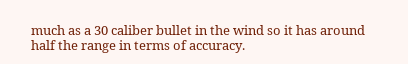much as a 30 caliber bullet in the wind so it has around half the range in terms of accuracy.